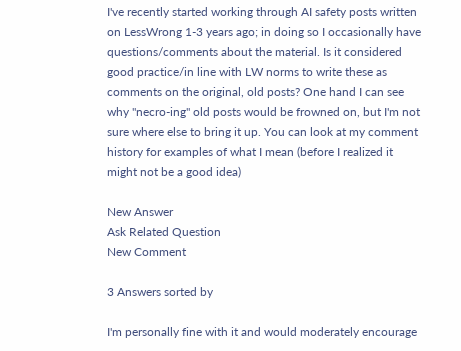I've recently started working through AI safety posts written on LessWrong 1-3 years ago; in doing so I occasionally have questions/comments about the material. Is it considered good practice/in line with LW norms to write these as comments on the original, old posts? One hand I can see why "necro-ing" old posts would be frowned on, but I'm not sure where else to bring it up. You can look at my comment history for examples of what I mean (before I realized it might not be a good idea)

New Answer
Ask Related Question
New Comment

3 Answers sorted by

I'm personally fine with it and would moderately encourage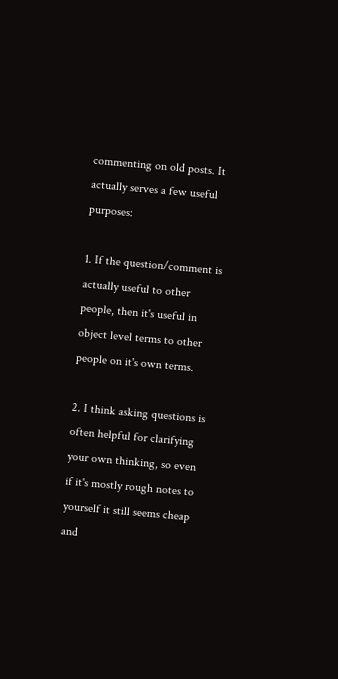commenting on old posts. It actually serves a few useful purposes:

1. If the question/comment is actually useful to other people, then it's useful in object level terms to other people on it's own terms.

2. I think asking questions is often helpful for clarifying your own thinking, so even if it's mostly rough notes to yourself it still seems cheap and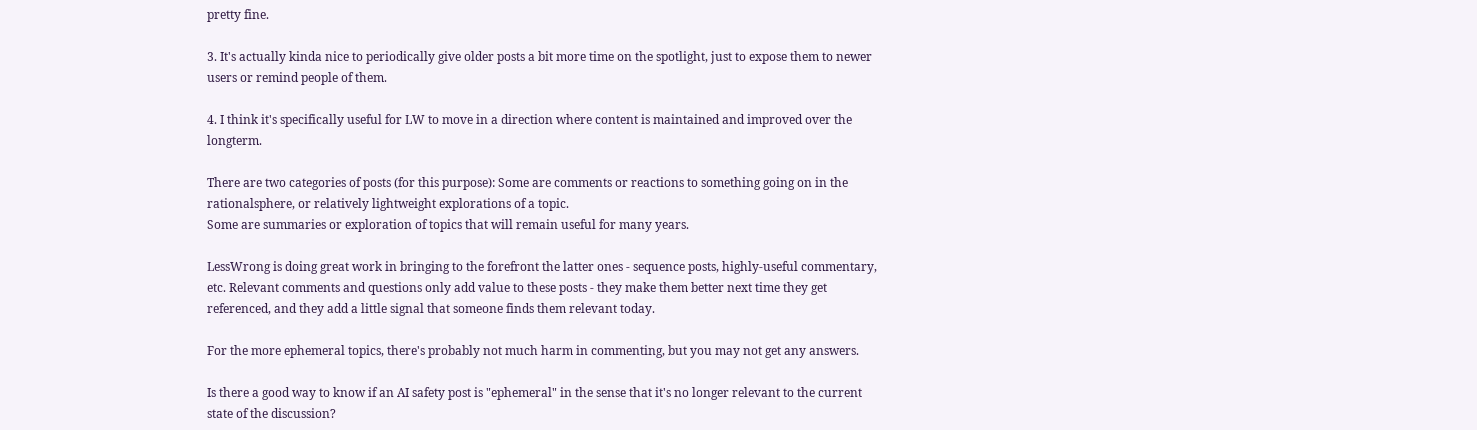pretty fine.

3. It's actually kinda nice to periodically give older posts a bit more time on the spotlight, just to expose them to newer users or remind people of them.

4. I think it's specifically useful for LW to move in a direction where content is maintained and improved over the longterm.

There are two categories of posts (for this purpose): Some are comments or reactions to something going on in the rationalsphere, or relatively lightweight explorations of a topic.
Some are summaries or exploration of topics that will remain useful for many years.

LessWrong is doing great work in bringing to the forefront the latter ones - sequence posts, highly-useful commentary, etc. Relevant comments and questions only add value to these posts - they make them better next time they get referenced, and they add a little signal that someone finds them relevant today.

For the more ephemeral topics, there's probably not much harm in commenting, but you may not get any answers.

Is there a good way to know if an AI safety post is "ephemeral" in the sense that it's no longer relevant to the current state of the discussion?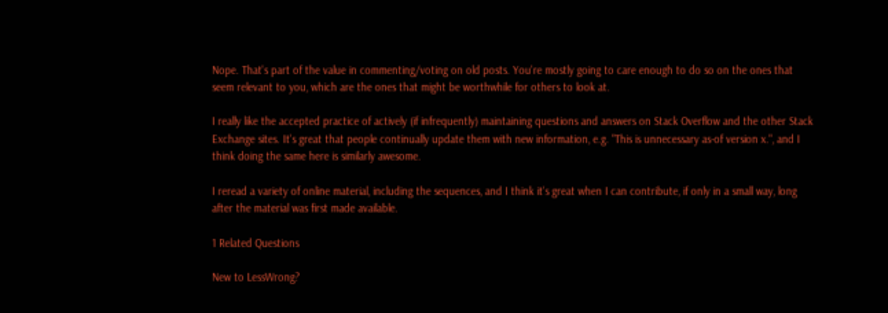Nope. That's part of the value in commenting/voting on old posts. You're mostly going to care enough to do so on the ones that seem relevant to you, which are the ones that might be worthwhile for others to look at.

I really like the accepted practice of actively (if infrequently) maintaining questions and answers on Stack Overflow and the other Stack Exchange sites. It's great that people continually update them with new information, e.g. "This is unnecessary as-of version x.", and I think doing the same here is similarly awesome.

I reread a variety of online material, including the sequences, and I think it's great when I can contribute, if only in a small way, long after the material was first made available.

1 Related Questions

New to LessWrong?